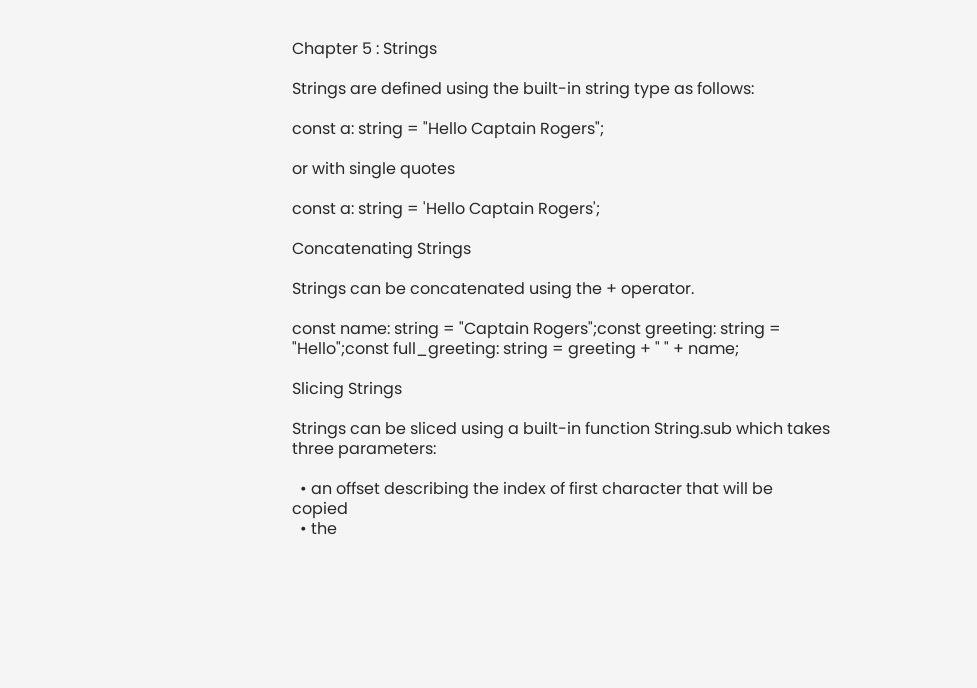Chapter 5 : Strings

Strings are defined using the built-in string type as follows:

const a: string = "Hello Captain Rogers";

or with single quotes

const a: string = 'Hello Captain Rogers';

Concatenating Strings

Strings can be concatenated using the + operator.

const name: string = "Captain Rogers";const greeting: string = "Hello";const full_greeting: string = greeting + " " + name;

Slicing Strings

Strings can be sliced using a built-in function String.sub which takes three parameters:

  • an offset describing the index of first character that will be copied
  • the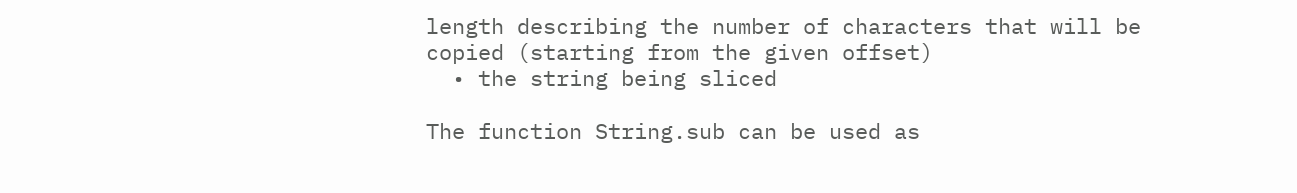length describing the number of characters that will be copied (starting from the given offset)
  • the string being sliced

The function String.sub can be used as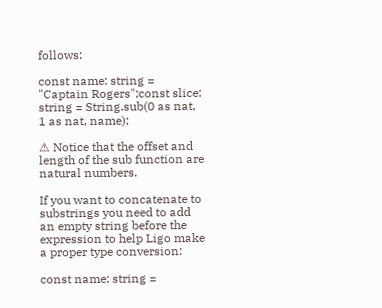follows:

const name: string = "Captain Rogers";const slice: string = String.sub(0 as nat, 1 as nat, name);

⚠ Notice that the offset and length of the sub function are natural numbers.

If you want to concatenate to substrings you need to add an empty string before the expression to help Ligo make a proper type conversion:

const name: string =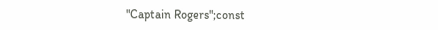"Captain Rogers";const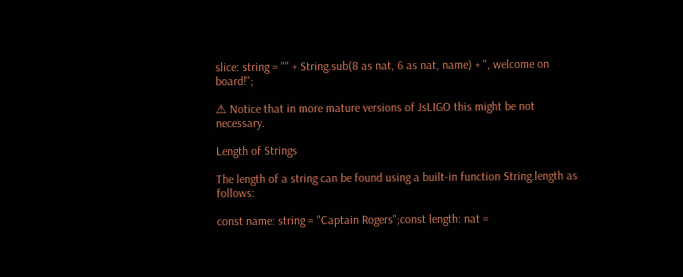slice: string = "" + String.sub(8 as nat, 6 as nat, name) + ", welcome on board!";

⚠ Notice that in more mature versions of JsLIGO this might be not necessary.

Length of Strings

The length of a string can be found using a built-in function String.length as follows:

const name: string = "Captain Rogers";const length: nat =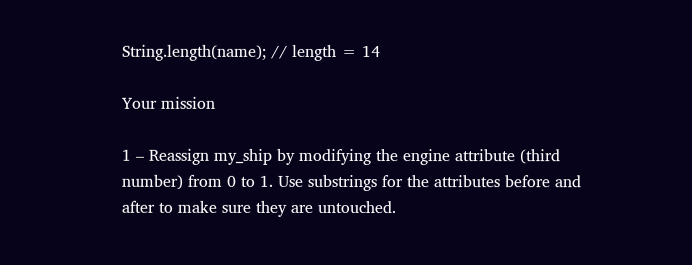String.length(name); // length = 14

Your mission

1 – Reassign my_ship by modifying the engine attribute (third number) from 0 to 1. Use substrings for the attributes before and after to make sure they are untouched.